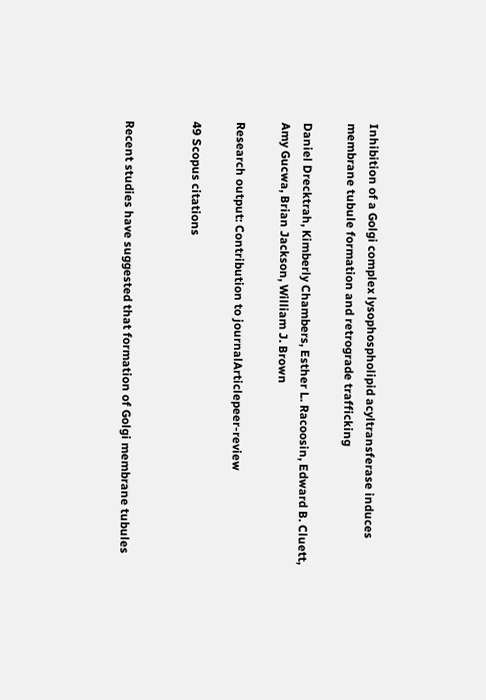Inhibition of a Golgi complex lysophospholipid acyltransferase induces membrane tubule formation and retrograde trafficking

Daniel Drecktrah, Kimberly Chambers, Esther L. Racoosin, Edward B. Cluett, Amy Gucwa, Brian Jackson, William J. Brown

Research output: Contribution to journalArticlepeer-review

49 Scopus citations


Recent studies have suggested that formation of Golgi membrane tubules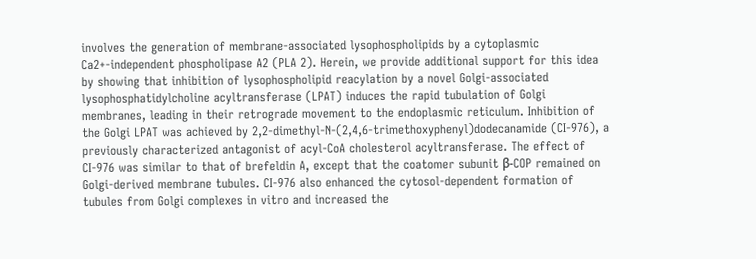involves the generation of membrane-associated lysophospholipids by a cytoplasmic Ca2+-independent phospholipase A2 (PLA 2). Herein, we provide additional support for this idea by showing that inhibition of lysophospholipid reacylation by a novel Golgi-associated lysophosphatidylcholine acyltransferase (LPAT) induces the rapid tubulation of Golgi membranes, leading in their retrograde movement to the endoplasmic reticulum. Inhibition of the Golgi LPAT was achieved by 2,2-dimethyl-N-(2,4,6-trimethoxyphenyl)dodecanamide (CI-976), a previously characterized antagonist of acyl-CoA cholesterol acyltransferase. The effect of CI-976 was similar to that of brefeldin A, except that the coatomer subunit β-COP remained on Golgi-derived membrane tubules. CI-976 also enhanced the cytosol-dependent formation of tubules from Golgi complexes in vitro and increased the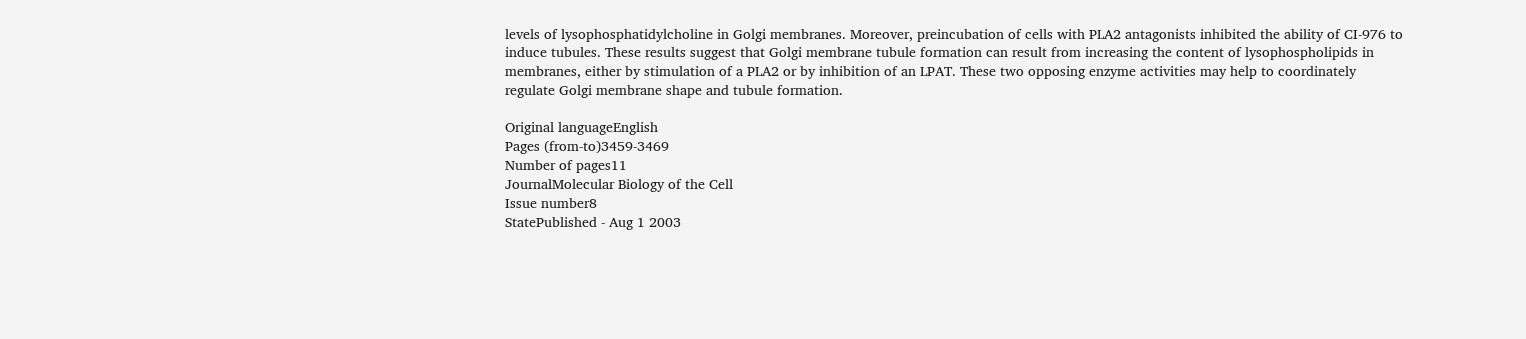levels of lysophosphatidylcholine in Golgi membranes. Moreover, preincubation of cells with PLA2 antagonists inhibited the ability of CI-976 to induce tubules. These results suggest that Golgi membrane tubule formation can result from increasing the content of lysophospholipids in membranes, either by stimulation of a PLA2 or by inhibition of an LPAT. These two opposing enzyme activities may help to coordinately regulate Golgi membrane shape and tubule formation.

Original languageEnglish
Pages (from-to)3459-3469
Number of pages11
JournalMolecular Biology of the Cell
Issue number8
StatePublished - Aug 1 2003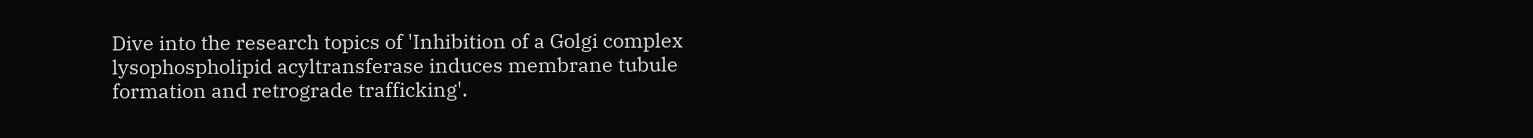Dive into the research topics of 'Inhibition of a Golgi complex lysophospholipid acyltransferase induces membrane tubule formation and retrograde trafficking'.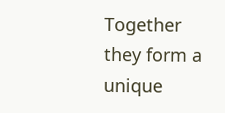Together they form a unique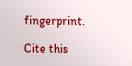fingerprint.

Cite this